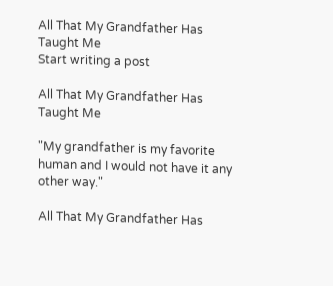All That My Grandfather Has Taught Me
Start writing a post

All That My Grandfather Has Taught Me

"My grandfather is my favorite human and I would not have it any other way."

All That My Grandfather Has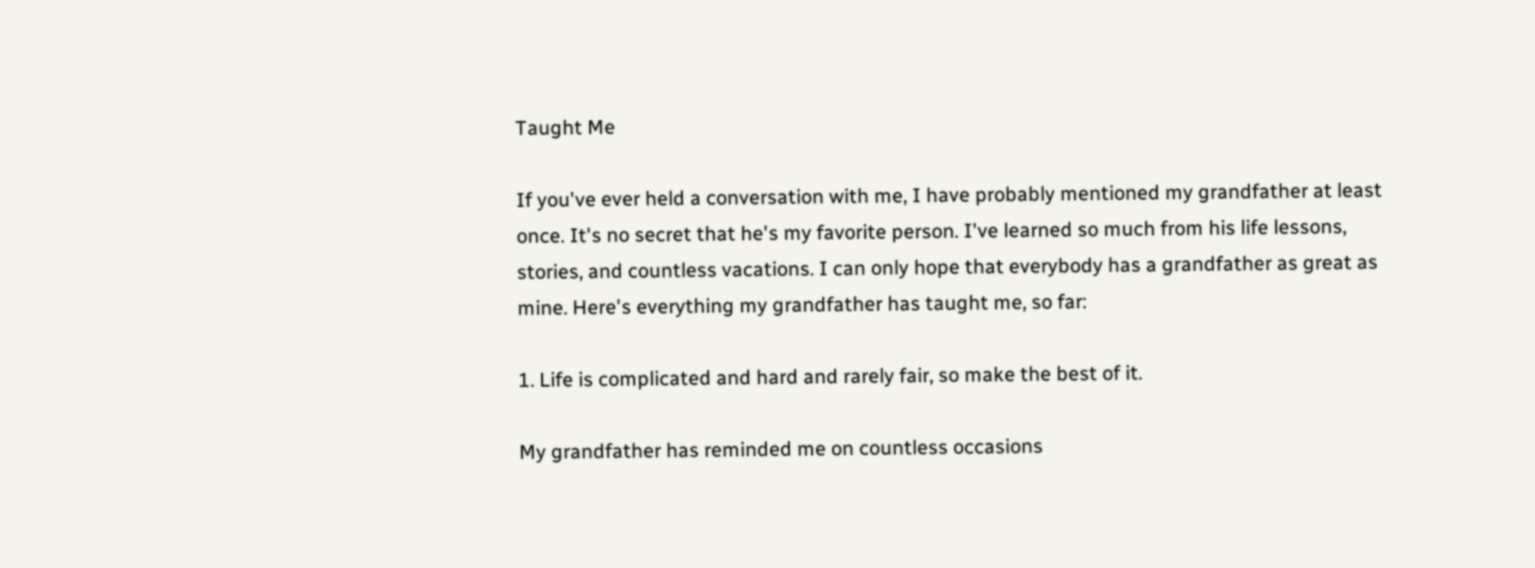Taught Me

If you've ever held a conversation with me, I have probably mentioned my grandfather at least once. It's no secret that he's my favorite person. I've learned so much from his life lessons, stories, and countless vacations. I can only hope that everybody has a grandfather as great as mine. Here's everything my grandfather has taught me, so far:

1. Life is complicated and hard and rarely fair, so make the best of it.

My grandfather has reminded me on countless occasions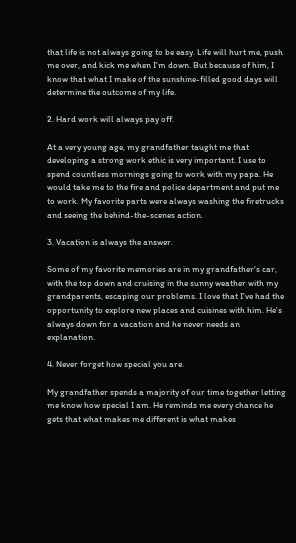that life is not always going to be easy. Life will hurt me, push me over, and kick me when I'm down. But because of him, I know that what I make of the sunshine-filled good days will determine the outcome of my life.

2. Hard work will always pay off.

At a very young age, my grandfather taught me that developing a strong work ethic is very important. I use to spend countless mornings going to work with my papa. He would take me to the fire and police department and put me to work. My favorite parts were always washing the firetrucks and seeing the behind-the-scenes action.

3. Vacation is always the answer.

Some of my favorite memories are in my grandfather's car, with the top down and cruising in the sunny weather with my grandparents, escaping our problems. I love that I've had the opportunity to explore new places and cuisines with him. He's always down for a vacation and he never needs an explanation.

4. Never forget how special you are.

My grandfather spends a majority of our time together letting me know how special I am. He reminds me every chance he gets that what makes me different is what makes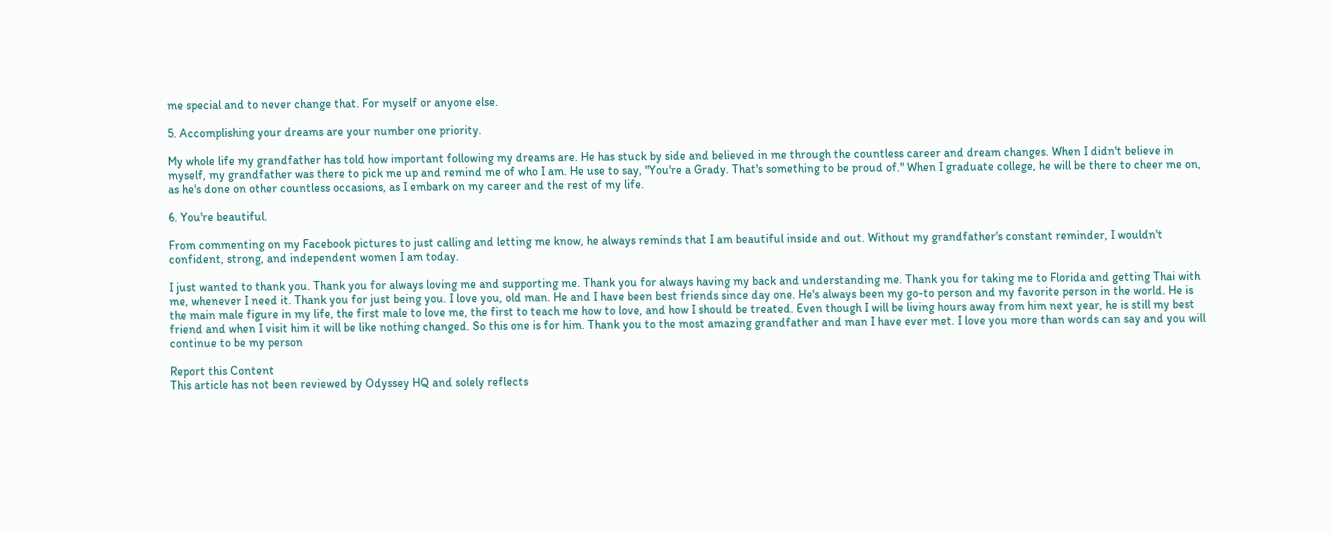me special and to never change that. For myself or anyone else.

5. Accomplishing your dreams are your number one priority.

My whole life my grandfather has told how important following my dreams are. He has stuck by side and believed in me through the countless career and dream changes. When I didn't believe in myself, my grandfather was there to pick me up and remind me of who I am. He use to say, "You're a Grady. That's something to be proud of." When I graduate college, he will be there to cheer me on, as he's done on other countless occasions, as I embark on my career and the rest of my life.

6. You're beautiful.

From commenting on my Facebook pictures to just calling and letting me know, he always reminds that I am beautiful inside and out. Without my grandfather's constant reminder, I wouldn't confident, strong, and independent women I am today.

I just wanted to thank you. Thank you for always loving me and supporting me. Thank you for always having my back and understanding me. Thank you for taking me to Florida and getting Thai with me, whenever I need it. Thank you for just being you. I love you, old man. He and I have been best friends since day one. He's always been my go-to person and my favorite person in the world. He is the main male figure in my life, the first male to love me, the first to teach me how to love, and how I should be treated. Even though I will be living hours away from him next year, he is still my best friend and when I visit him it will be like nothing changed. So this one is for him. Thank you to the most amazing grandfather and man I have ever met. I love you more than words can say and you will continue to be my person

Report this Content
This article has not been reviewed by Odyssey HQ and solely reflects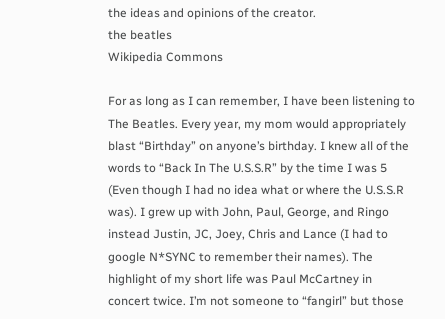the ideas and opinions of the creator.
the beatles
Wikipedia Commons

For as long as I can remember, I have been listening to The Beatles. Every year, my mom would appropriately blast “Birthday” on anyone’s birthday. I knew all of the words to “Back In The U.S.S.R” by the time I was 5 (Even though I had no idea what or where the U.S.S.R was). I grew up with John, Paul, George, and Ringo instead Justin, JC, Joey, Chris and Lance (I had to google N*SYNC to remember their names). The highlight of my short life was Paul McCartney in concert twice. I’m not someone to “fangirl” but those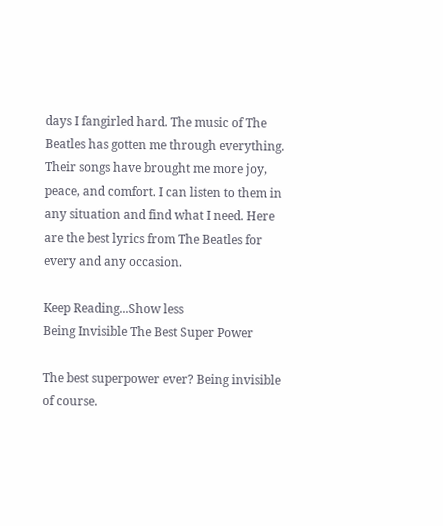days I fangirled hard. The music of The Beatles has gotten me through everything. Their songs have brought me more joy, peace, and comfort. I can listen to them in any situation and find what I need. Here are the best lyrics from The Beatles for every and any occasion.

Keep Reading...Show less
Being Invisible The Best Super Power

The best superpower ever? Being invisible of course.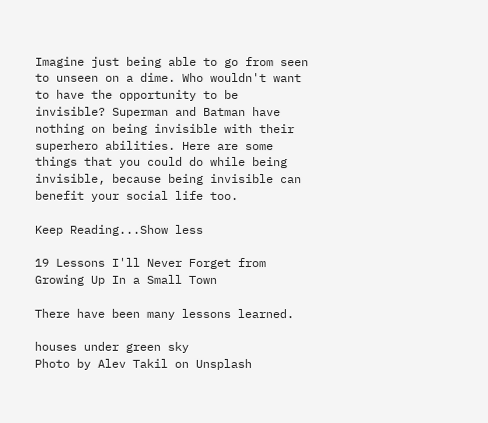Imagine just being able to go from seen to unseen on a dime. Who wouldn't want to have the opportunity to be invisible? Superman and Batman have nothing on being invisible with their superhero abilities. Here are some things that you could do while being invisible, because being invisible can benefit your social life too.

Keep Reading...Show less

19 Lessons I'll Never Forget from Growing Up In a Small Town

There have been many lessons learned.

houses under green sky
Photo by Alev Takil on Unsplash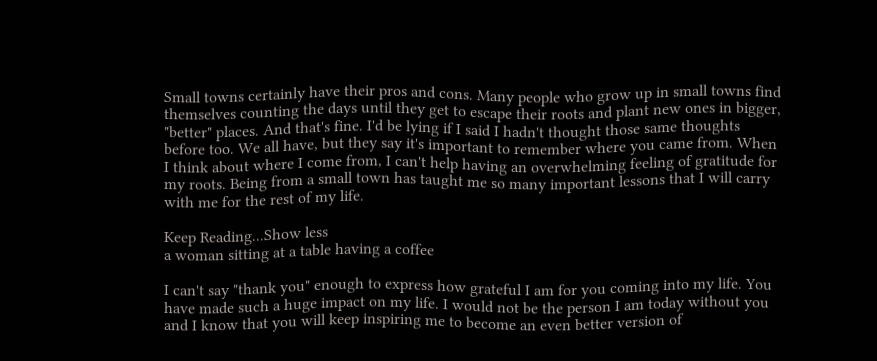Small towns certainly have their pros and cons. Many people who grow up in small towns find themselves counting the days until they get to escape their roots and plant new ones in bigger, "better" places. And that's fine. I'd be lying if I said I hadn't thought those same thoughts before too. We all have, but they say it's important to remember where you came from. When I think about where I come from, I can't help having an overwhelming feeling of gratitude for my roots. Being from a small town has taught me so many important lessons that I will carry with me for the rest of my life.

Keep Reading...Show less
a woman sitting at a table having a coffee

I can't say "thank you" enough to express how grateful I am for you coming into my life. You have made such a huge impact on my life. I would not be the person I am today without you and I know that you will keep inspiring me to become an even better version of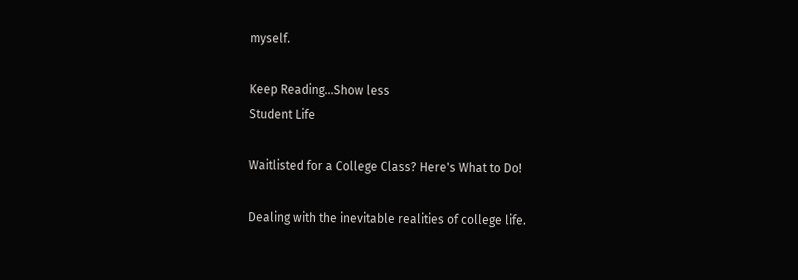myself.

Keep Reading...Show less
Student Life

Waitlisted for a College Class? Here's What to Do!

Dealing with the inevitable realities of college life.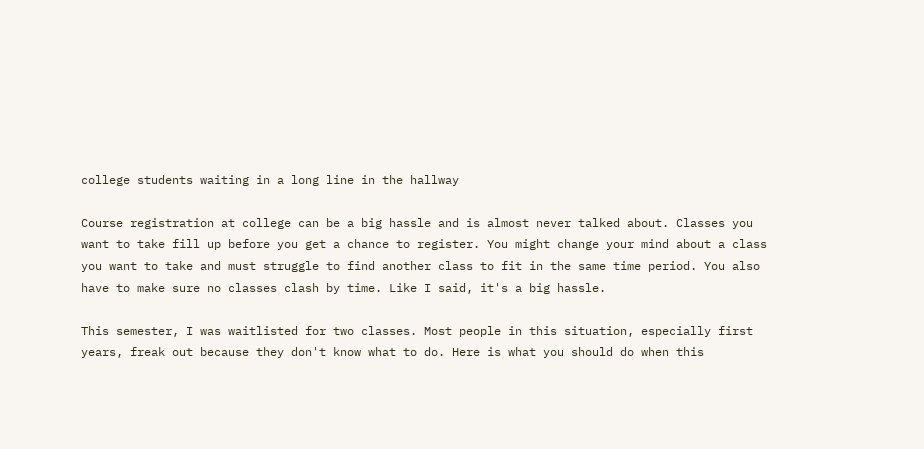college students waiting in a long line in the hallway

Course registration at college can be a big hassle and is almost never talked about. Classes you want to take fill up before you get a chance to register. You might change your mind about a class you want to take and must struggle to find another class to fit in the same time period. You also have to make sure no classes clash by time. Like I said, it's a big hassle.

This semester, I was waitlisted for two classes. Most people in this situation, especially first years, freak out because they don't know what to do. Here is what you should do when this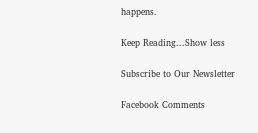happens.

Keep Reading...Show less

Subscribe to Our Newsletter

Facebook Comments